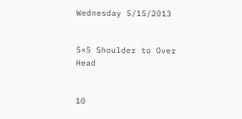Wednesday 5/15/2013


5×5 Shoulder to Over Head


10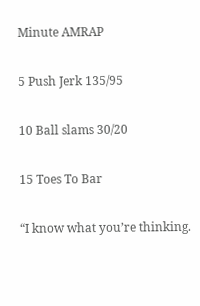Minute AMRAP

5 Push Jerk 135/95

10 Ball slams 30/20

15 Toes To Bar

“I know what you’re thinking.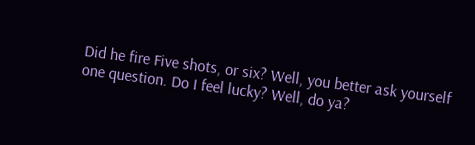Did he fire Five shots, or six? Well, you better ask yourself one question. Do I feel lucky? Well, do ya?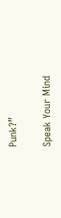Punk?”

Speak Your Mind